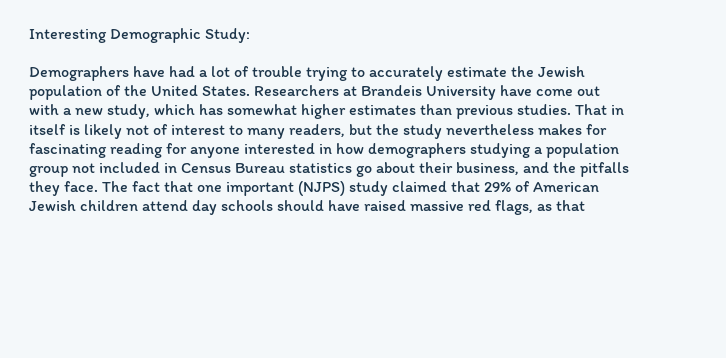Interesting Demographic Study:

Demographers have had a lot of trouble trying to accurately estimate the Jewish population of the United States. Researchers at Brandeis University have come out with a new study, which has somewhat higher estimates than previous studies. That in itself is likely not of interest to many readers, but the study nevertheless makes for fascinating reading for anyone interested in how demographers studying a population group not included in Census Bureau statistics go about their business, and the pitfalls they face. The fact that one important (NJPS) study claimed that 29% of American Jewish children attend day schools should have raised massive red flags, as that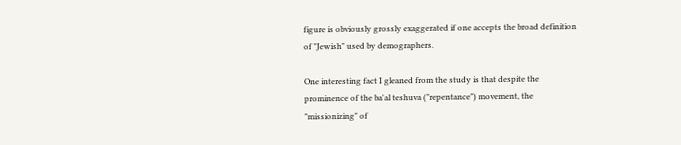figure is obviously grossly exaggerated if one accepts the broad definition of "Jewish" used by demographers.

One interesting fact I gleaned from the study is that despite the prominence of the ba'al teshuva ("repentance") movement, the "missionizing" of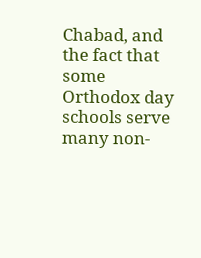Chabad, and the fact that some Orthodox day schools serve many non-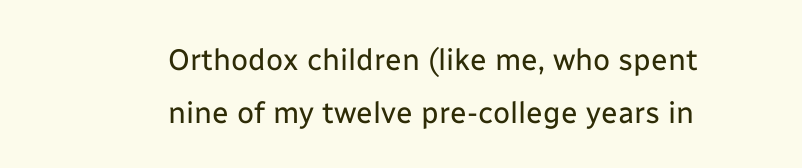Orthodox children (like me, who spent nine of my twelve pre-college years in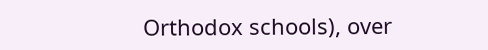Orthodox schools), over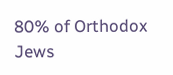80% of Orthodox Jews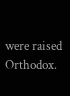were raised Orthodox.